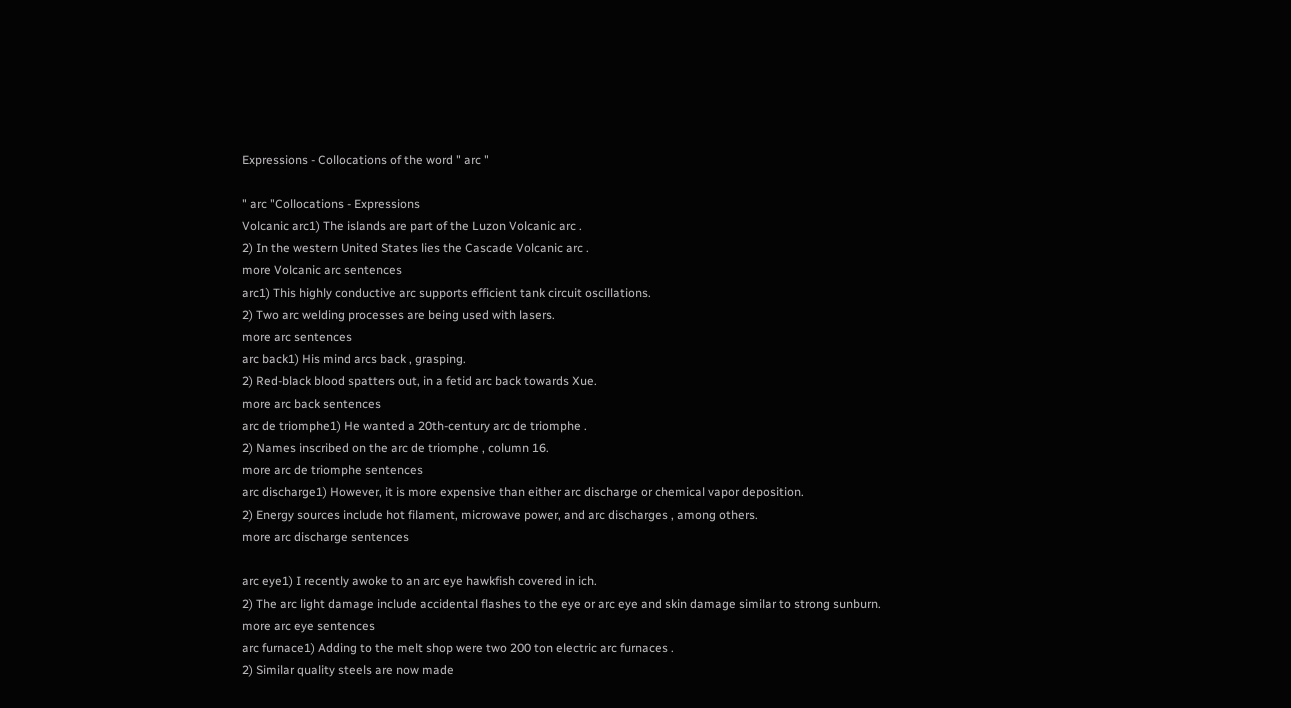Expressions - Collocations of the word " arc "

" arc "Collocations - Expressions
Volcanic arc1) The islands are part of the Luzon Volcanic arc .
2) In the western United States lies the Cascade Volcanic arc .
more Volcanic arc sentences
arc1) This highly conductive arc supports efficient tank circuit oscillations.
2) Two arc welding processes are being used with lasers.
more arc sentences
arc back1) His mind arcs back , grasping.
2) Red-black blood spatters out, in a fetid arc back towards Xue.
more arc back sentences
arc de triomphe1) He wanted a 20th-century arc de triomphe .
2) Names inscribed on the arc de triomphe , column 16.
more arc de triomphe sentences
arc discharge1) However, it is more expensive than either arc discharge or chemical vapor deposition.
2) Energy sources include hot filament, microwave power, and arc discharges , among others.
more arc discharge sentences

arc eye1) I recently awoke to an arc eye hawkfish covered in ich.
2) The arc light damage include accidental flashes to the eye or arc eye and skin damage similar to strong sunburn.
more arc eye sentences
arc furnace1) Adding to the melt shop were two 200 ton electric arc furnaces .
2) Similar quality steels are now made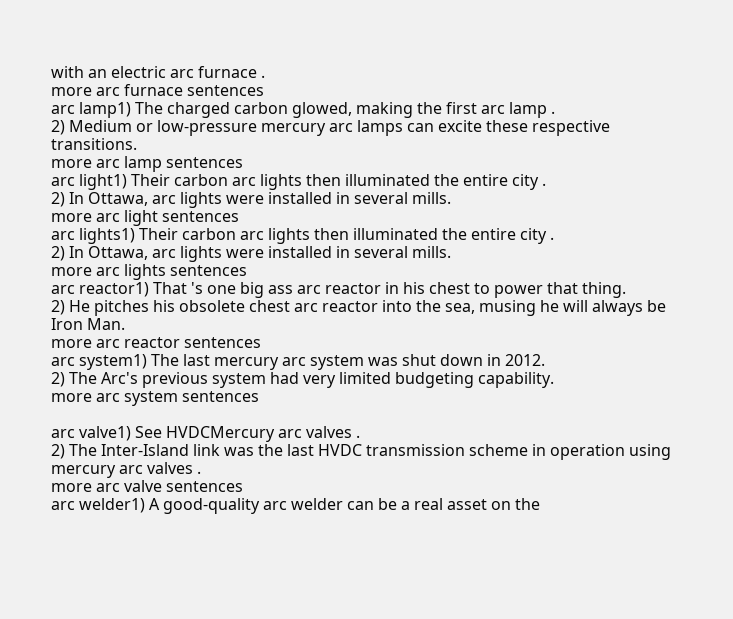with an electric arc furnace .
more arc furnace sentences
arc lamp1) The charged carbon glowed, making the first arc lamp .
2) Medium or low-pressure mercury arc lamps can excite these respective transitions.
more arc lamp sentences
arc light1) Their carbon arc lights then illuminated the entire city .
2) In Ottawa, arc lights were installed in several mills.
more arc light sentences
arc lights1) Their carbon arc lights then illuminated the entire city .
2) In Ottawa, arc lights were installed in several mills.
more arc lights sentences
arc reactor1) That 's one big ass arc reactor in his chest to power that thing.
2) He pitches his obsolete chest arc reactor into the sea, musing he will always be Iron Man.
more arc reactor sentences
arc system1) The last mercury arc system was shut down in 2012.
2) The Arc's previous system had very limited budgeting capability.
more arc system sentences

arc valve1) See HVDCMercury arc valves .
2) The Inter-Island link was the last HVDC transmission scheme in operation using mercury arc valves .
more arc valve sentences
arc welder1) A good-quality arc welder can be a real asset on the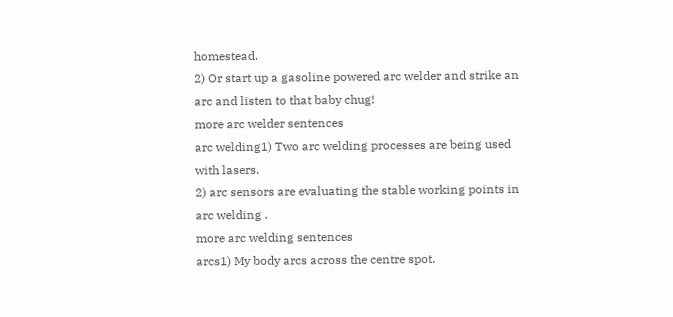homestead.
2) Or start up a gasoline powered arc welder and strike an arc and listen to that baby chug!
more arc welder sentences
arc welding1) Two arc welding processes are being used with lasers.
2) arc sensors are evaluating the stable working points in arc welding .
more arc welding sentences
arcs1) My body arcs across the centre spot.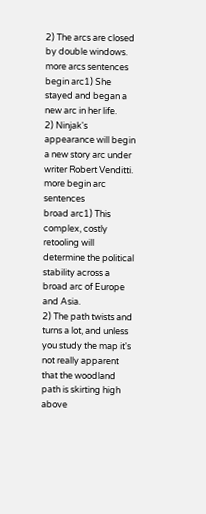2) The arcs are closed by double windows.
more arcs sentences
begin arc1) She stayed and began a new arc in her life.
2) Ninjak's appearance will begin a new story arc under writer Robert Venditti.
more begin arc sentences
broad arc1) This complex, costly retooling will determine the political stability across a broad arc of Europe and Asia.
2) The path twists and turns a lot, and unless you study the map it's not really apparent that the woodland path is skirting high above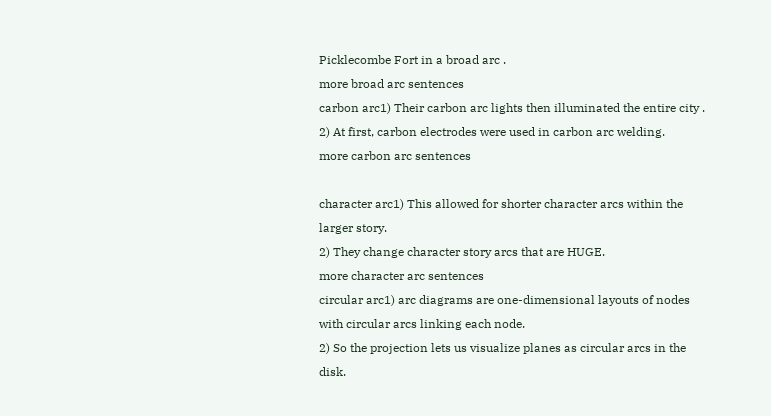Picklecombe Fort in a broad arc .
more broad arc sentences
carbon arc1) Their carbon arc lights then illuminated the entire city .
2) At first, carbon electrodes were used in carbon arc welding.
more carbon arc sentences

character arc1) This allowed for shorter character arcs within the larger story.
2) They change character story arcs that are HUGE.
more character arc sentences
circular arc1) arc diagrams are one-dimensional layouts of nodes with circular arcs linking each node.
2) So the projection lets us visualize planes as circular arcs in the disk.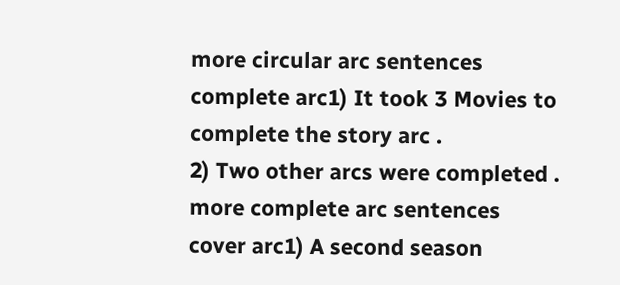more circular arc sentences
complete arc1) It took 3 Movies to complete the story arc .
2) Two other arcs were completed .
more complete arc sentences
cover arc1) A second season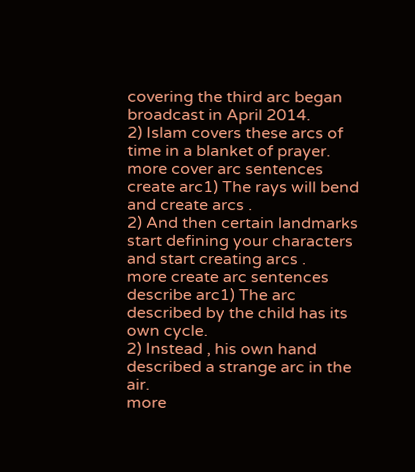covering the third arc began broadcast in April 2014.
2) Islam covers these arcs of time in a blanket of prayer.
more cover arc sentences
create arc1) The rays will bend and create arcs .
2) And then certain landmarks start defining your characters and start creating arcs .
more create arc sentences
describe arc1) The arc described by the child has its own cycle.
2) Instead , his own hand described a strange arc in the air.
more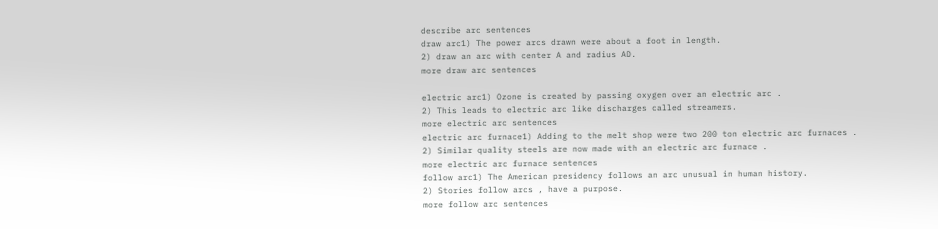describe arc sentences
draw arc1) The power arcs drawn were about a foot in length.
2) draw an arc with center A and radius AD.
more draw arc sentences

electric arc1) Ozone is created by passing oxygen over an electric arc .
2) This leads to electric arc like discharges called streamers.
more electric arc sentences
electric arc furnace1) Adding to the melt shop were two 200 ton electric arc furnaces .
2) Similar quality steels are now made with an electric arc furnace .
more electric arc furnace sentences
follow arc1) The American presidency follows an arc unusual in human history.
2) Stories follow arcs , have a purpose.
more follow arc sentences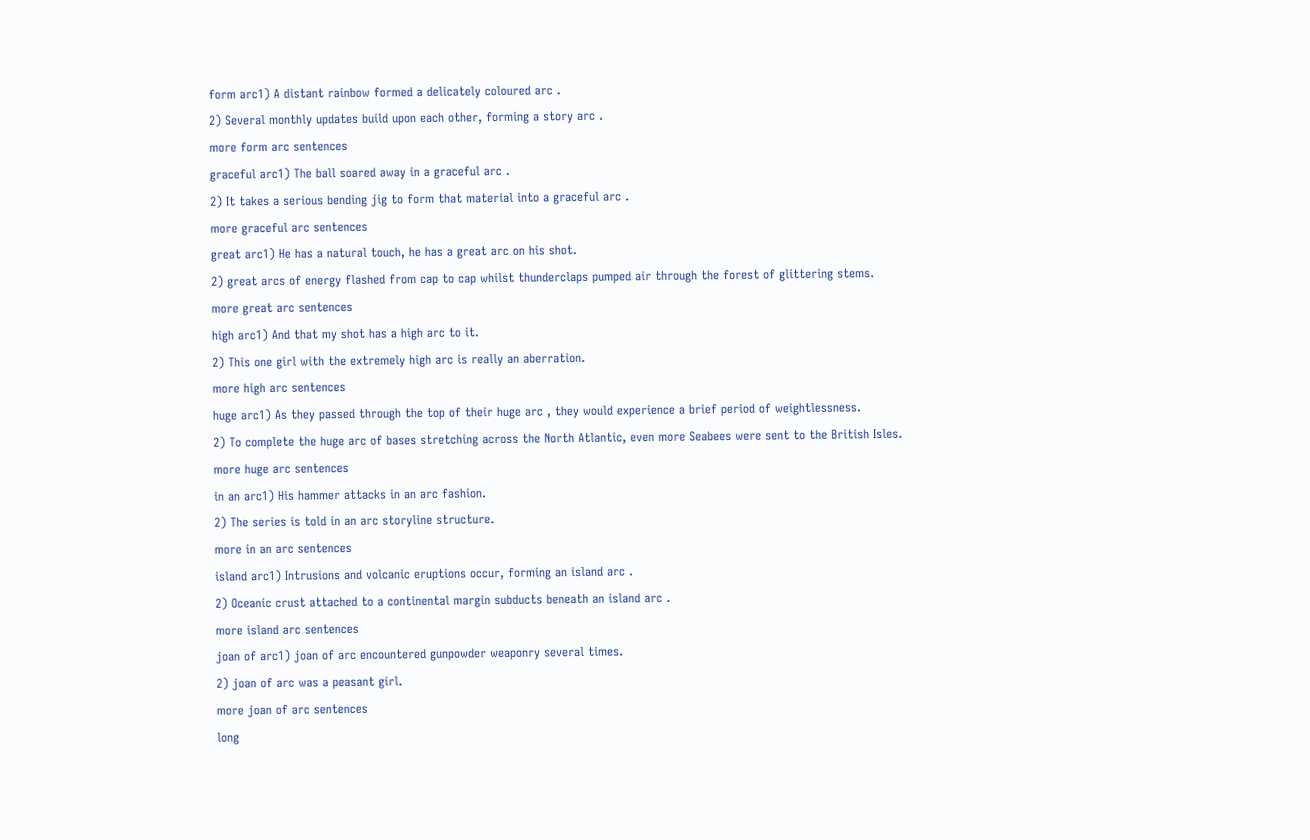form arc1) A distant rainbow formed a delicately coloured arc .
2) Several monthly updates build upon each other, forming a story arc .
more form arc sentences
graceful arc1) The ball soared away in a graceful arc .
2) It takes a serious bending jig to form that material into a graceful arc .
more graceful arc sentences
great arc1) He has a natural touch, he has a great arc on his shot.
2) great arcs of energy flashed from cap to cap whilst thunderclaps pumped air through the forest of glittering stems.
more great arc sentences
high arc1) And that my shot has a high arc to it.
2) This one girl with the extremely high arc is really an aberration.
more high arc sentences
huge arc1) As they passed through the top of their huge arc , they would experience a brief period of weightlessness.
2) To complete the huge arc of bases stretching across the North Atlantic, even more Seabees were sent to the British Isles.
more huge arc sentences
in an arc1) His hammer attacks in an arc fashion.
2) The series is told in an arc storyline structure.
more in an arc sentences
island arc1) Intrusions and volcanic eruptions occur, forming an island arc .
2) Oceanic crust attached to a continental margin subducts beneath an island arc .
more island arc sentences
joan of arc1) joan of arc encountered gunpowder weaponry several times.
2) joan of arc was a peasant girl.
more joan of arc sentences
long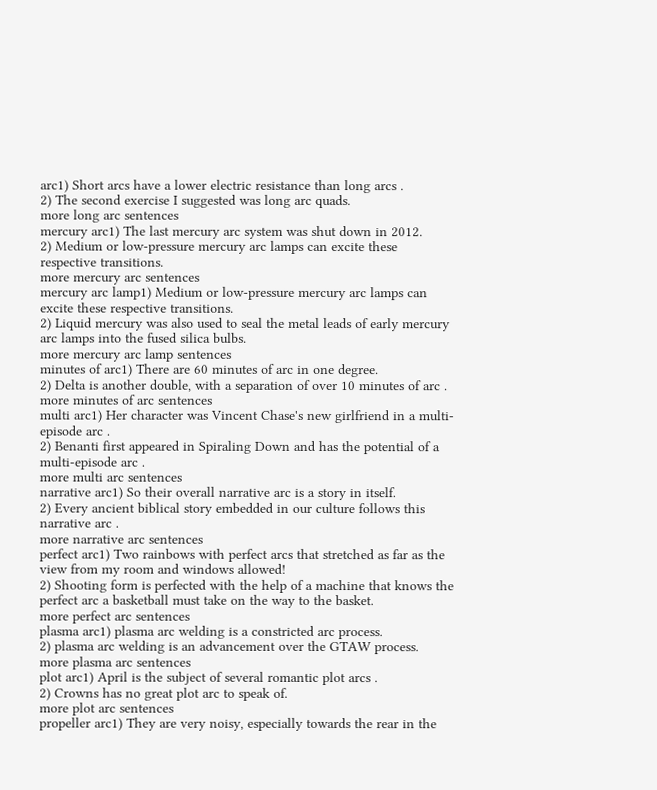arc1) Short arcs have a lower electric resistance than long arcs .
2) The second exercise I suggested was long arc quads.
more long arc sentences
mercury arc1) The last mercury arc system was shut down in 2012.
2) Medium or low-pressure mercury arc lamps can excite these respective transitions.
more mercury arc sentences
mercury arc lamp1) Medium or low-pressure mercury arc lamps can excite these respective transitions.
2) Liquid mercury was also used to seal the metal leads of early mercury arc lamps into the fused silica bulbs.
more mercury arc lamp sentences
minutes of arc1) There are 60 minutes of arc in one degree.
2) Delta is another double, with a separation of over 10 minutes of arc .
more minutes of arc sentences
multi arc1) Her character was Vincent Chase's new girlfriend in a multi-episode arc .
2) Benanti first appeared in Spiraling Down and has the potential of a multi-episode arc .
more multi arc sentences
narrative arc1) So their overall narrative arc is a story in itself.
2) Every ancient biblical story embedded in our culture follows this narrative arc .
more narrative arc sentences
perfect arc1) Two rainbows with perfect arcs that stretched as far as the view from my room and windows allowed!
2) Shooting form is perfected with the help of a machine that knows the perfect arc a basketball must take on the way to the basket.
more perfect arc sentences
plasma arc1) plasma arc welding is a constricted arc process.
2) plasma arc welding is an advancement over the GTAW process.
more plasma arc sentences
plot arc1) April is the subject of several romantic plot arcs .
2) Crowns has no great plot arc to speak of.
more plot arc sentences
propeller arc1) They are very noisy, especially towards the rear in the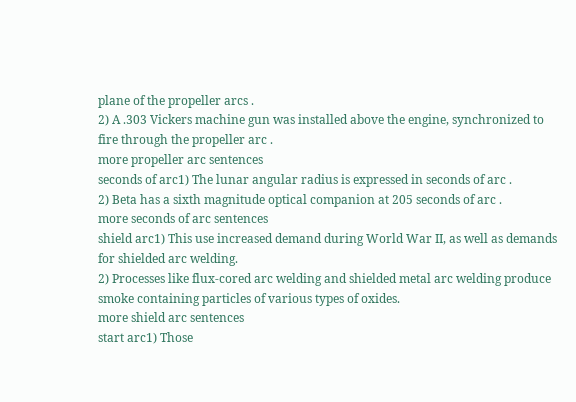plane of the propeller arcs .
2) A .303 Vickers machine gun was installed above the engine, synchronized to fire through the propeller arc .
more propeller arc sentences
seconds of arc1) The lunar angular radius is expressed in seconds of arc .
2) Beta has a sixth magnitude optical companion at 205 seconds of arc .
more seconds of arc sentences
shield arc1) This use increased demand during World War II, as well as demands for shielded arc welding.
2) Processes like flux-cored arc welding and shielded metal arc welding produce smoke containing particles of various types of oxides.
more shield arc sentences
start arc1) Those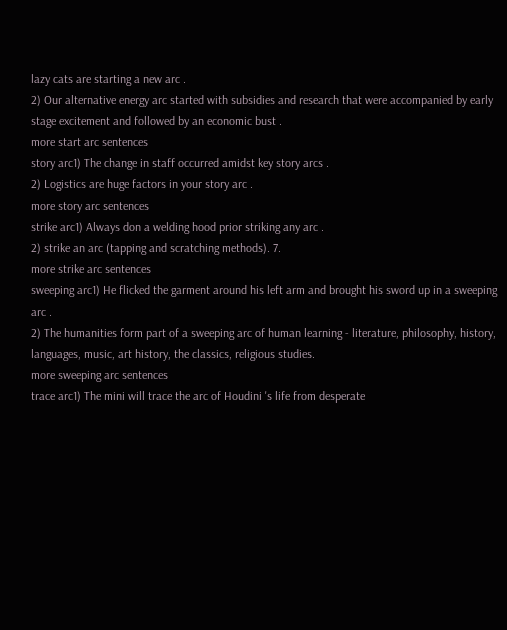lazy cats are starting a new arc .
2) Our alternative energy arc started with subsidies and research that were accompanied by early stage excitement and followed by an economic bust .
more start arc sentences
story arc1) The change in staff occurred amidst key story arcs .
2) Logistics are huge factors in your story arc .
more story arc sentences
strike arc1) Always don a welding hood prior striking any arc .
2) strike an arc (tapping and scratching methods). 7.
more strike arc sentences
sweeping arc1) He flicked the garment around his left arm and brought his sword up in a sweeping arc .
2) The humanities form part of a sweeping arc of human learning - literature, philosophy, history, languages, music, art history, the classics, religious studies.
more sweeping arc sentences
trace arc1) The mini will trace the arc of Houdini 's life from desperate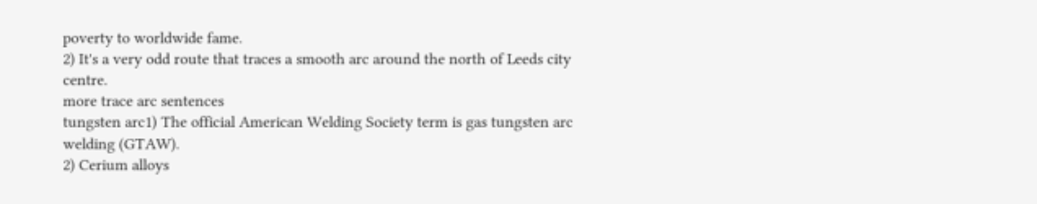poverty to worldwide fame.
2) It's a very odd route that traces a smooth arc around the north of Leeds city centre.
more trace arc sentences
tungsten arc1) The official American Welding Society term is gas tungsten arc welding (GTAW).
2) Cerium alloys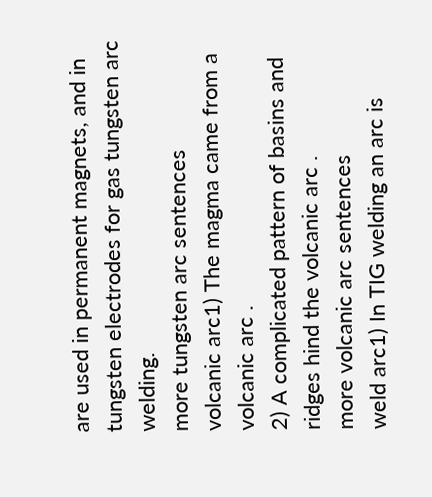are used in permanent magnets, and in tungsten electrodes for gas tungsten arc welding.
more tungsten arc sentences
volcanic arc1) The magma came from a volcanic arc .
2) A complicated pattern of basins and ridges hind the volcanic arc .
more volcanic arc sentences
weld arc1) In TIG welding an arc is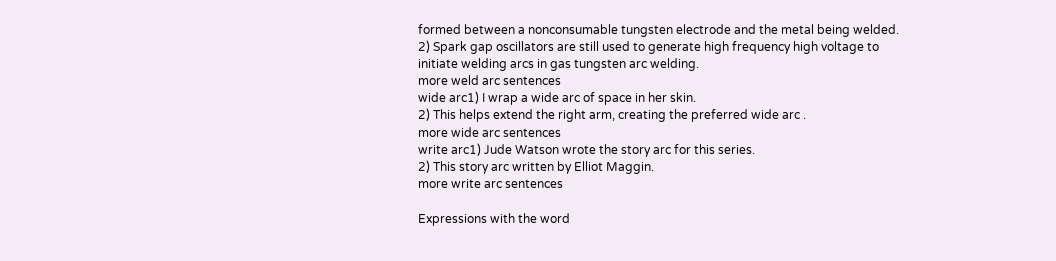formed between a nonconsumable tungsten electrode and the metal being welded.
2) Spark gap oscillators are still used to generate high frequency high voltage to initiate welding arcs in gas tungsten arc welding.
more weld arc sentences
wide arc1) I wrap a wide arc of space in her skin.
2) This helps extend the right arm, creating the preferred wide arc .
more wide arc sentences
write arc1) Jude Watson wrote the story arc for this series.
2) This story arc written by Elliot Maggin.
more write arc sentences

Expressions with the word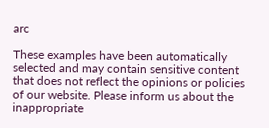arc

These examples have been automatically selected and may contain sensitive content that does not reflect the opinions or policies of our website. Please inform us about the inappropriate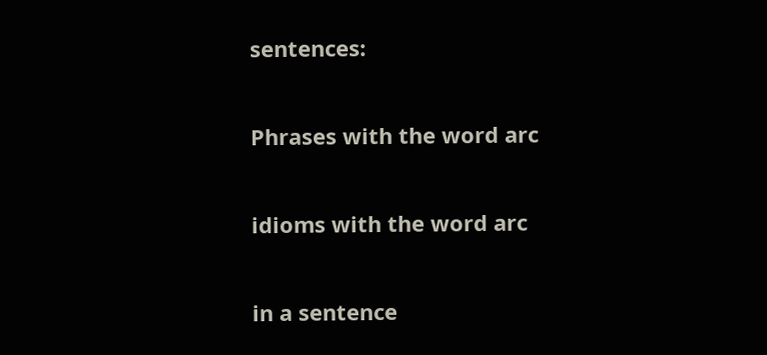sentences:

Phrases with the word arc

idioms with the word arc

in a sentence